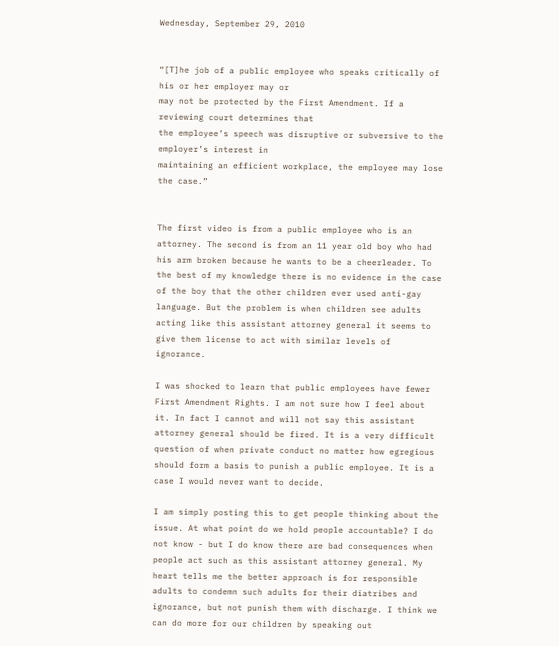Wednesday, September 29, 2010


“[T]he job of a public employee who speaks critically of his or her employer may or
may not be protected by the First Amendment. If a reviewing court determines that
the employee’s speech was disruptive or subversive to the employer’s interest in
maintaining an efficient workplace, the employee may lose the case.”


The first video is from a public employee who is an attorney. The second is from an 11 year old boy who had his arm broken because he wants to be a cheerleader. To the best of my knowledge there is no evidence in the case of the boy that the other children ever used anti-gay language. But the problem is when children see adults acting like this assistant attorney general it seems to give them license to act with similar levels of ignorance.

I was shocked to learn that public employees have fewer First Amendment Rights. I am not sure how I feel about it. In fact I cannot and will not say this assistant attorney general should be fired. It is a very difficult question of when private conduct no matter how egregious should form a basis to punish a public employee. It is a case I would never want to decide.

I am simply posting this to get people thinking about the issue. At what point do we hold people accountable? I do not know - but I do know there are bad consequences when people act such as this assistant attorney general. My heart tells me the better approach is for responsible adults to condemn such adults for their diatribes and ignorance, but not punish them with discharge. I think we can do more for our children by speaking out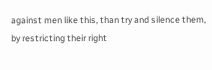against men like this, than try and silence them, by restricting their right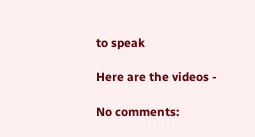to speak

Here are the videos -

No comments: